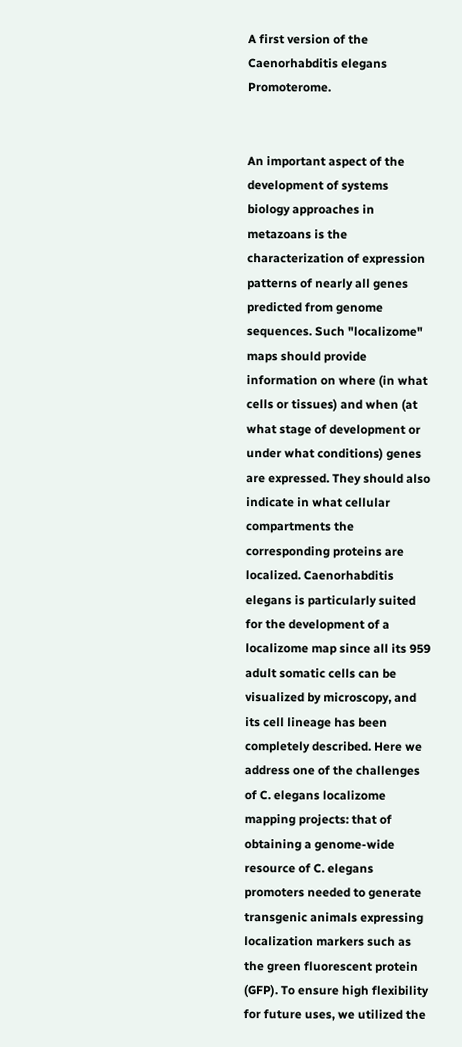A first version of the Caenorhabditis elegans Promoterome.


An important aspect of the development of systems biology approaches in metazoans is the characterization of expression patterns of nearly all genes predicted from genome sequences. Such "localizome" maps should provide information on where (in what cells or tissues) and when (at what stage of development or under what conditions) genes are expressed. They should also indicate in what cellular compartments the corresponding proteins are localized. Caenorhabditis elegans is particularly suited for the development of a localizome map since all its 959 adult somatic cells can be visualized by microscopy, and its cell lineage has been completely described. Here we address one of the challenges of C. elegans localizome mapping projects: that of obtaining a genome-wide resource of C. elegans promoters needed to generate transgenic animals expressing localization markers such as the green fluorescent protein (GFP). To ensure high flexibility for future uses, we utilized the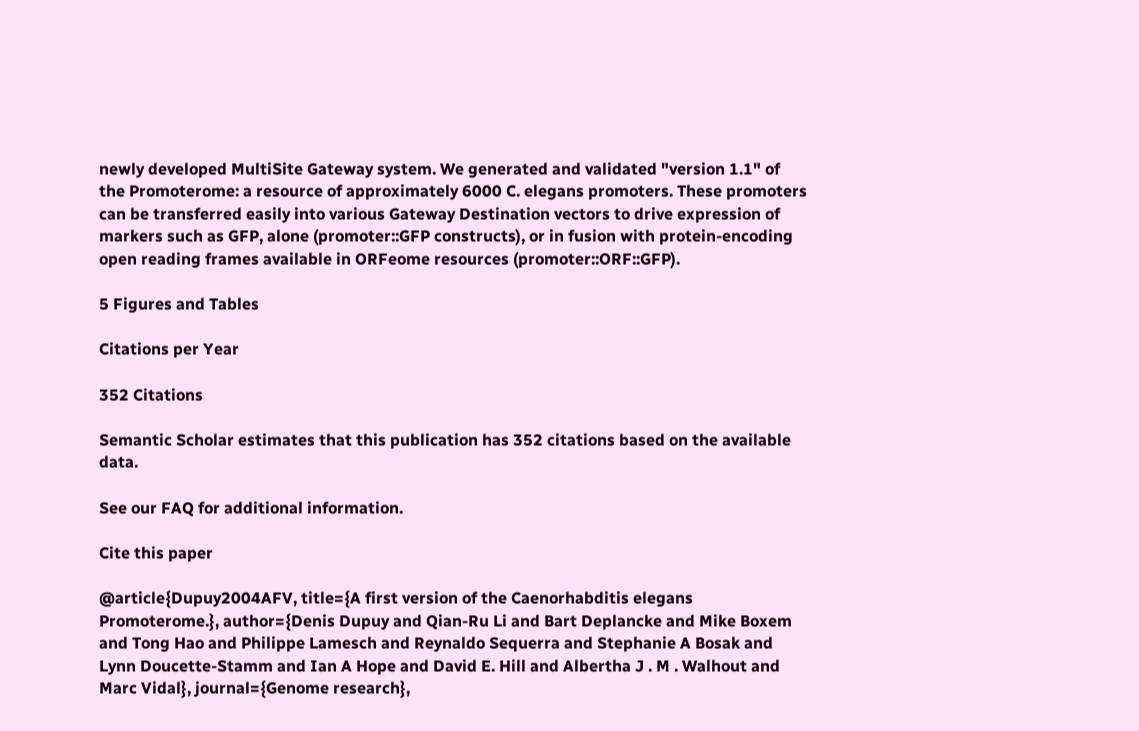newly developed MultiSite Gateway system. We generated and validated "version 1.1" of the Promoterome: a resource of approximately 6000 C. elegans promoters. These promoters can be transferred easily into various Gateway Destination vectors to drive expression of markers such as GFP, alone (promoter::GFP constructs), or in fusion with protein-encoding open reading frames available in ORFeome resources (promoter::ORF::GFP).

5 Figures and Tables

Citations per Year

352 Citations

Semantic Scholar estimates that this publication has 352 citations based on the available data.

See our FAQ for additional information.

Cite this paper

@article{Dupuy2004AFV, title={A first version of the Caenorhabditis elegans Promoterome.}, author={Denis Dupuy and Qian-Ru Li and Bart Deplancke and Mike Boxem and Tong Hao and Philippe Lamesch and Reynaldo Sequerra and Stephanie A Bosak and Lynn Doucette-Stamm and Ian A Hope and David E. Hill and Albertha J . M . Walhout and Marc Vidal}, journal={Genome research},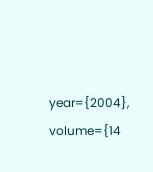year={2004}, volume={14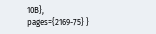10B}, pages={2169-75} }